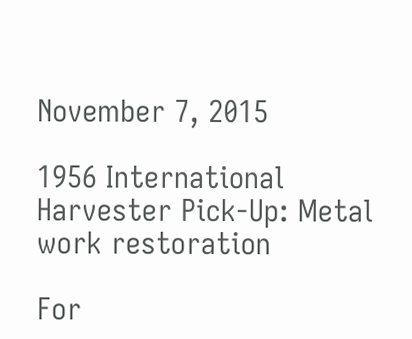November 7, 2015

1956 International Harvester Pick-Up: Metal work restoration

For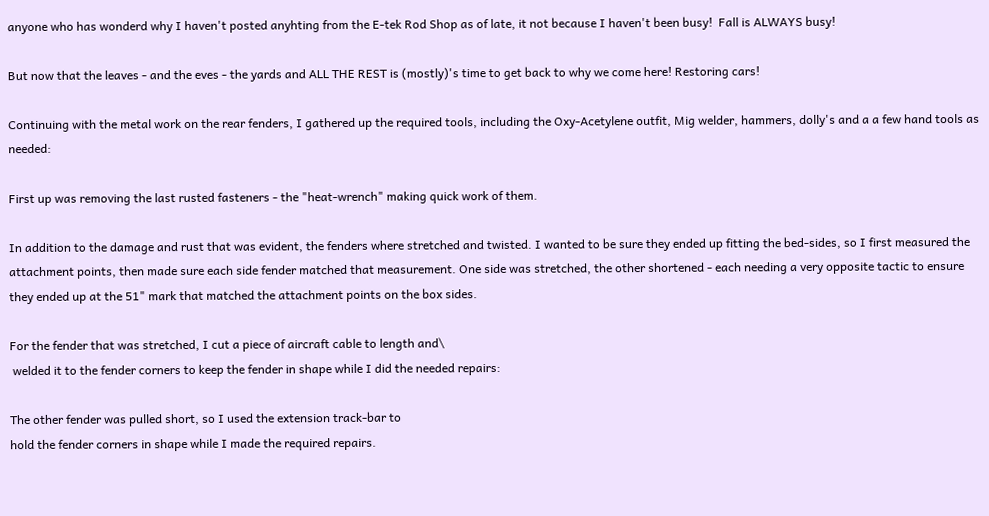anyone who has wonderd why I haven't posted anyhting from the E-tek Rod Shop as of late, it not because I haven't been busy!  Fall is ALWAYS busy!

But now that the leaves - and the eves - the yards and ALL THE REST is (mostly)'s time to get back to why we come here! Restoring cars!

Continuing with the metal work on the rear fenders, I gathered up the required tools, including the Oxy-Acetylene outfit, Mig welder, hammers, dolly's and a a few hand tools as needed:

First up was removing the last rusted fasteners - the "heat-wrench" making quick work of them.

In addition to the damage and rust that was evident, the fenders where stretched and twisted. I wanted to be sure they ended up fitting the bed-sides, so I first measured the attachment points, then made sure each side fender matched that measurement. One side was stretched, the other shortened - each needing a very opposite tactic to ensure they ended up at the 51" mark that matched the attachment points on the box sides.

For the fender that was stretched, I cut a piece of aircraft cable to length and\
 welded it to the fender corners to keep the fender in shape while I did the needed repairs:

The other fender was pulled short, so I used the extension track-bar to
hold the fender corners in shape while I made the required repairs.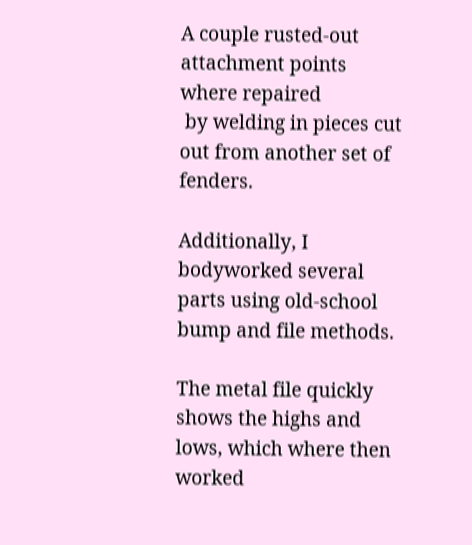A couple rusted-out attachment points where repaired
 by welding in pieces cut out from another set of fenders.

Additionally, I bodyworked several parts using old-school bump and file methods.

The metal file quickly shows the highs and lows, which where then worked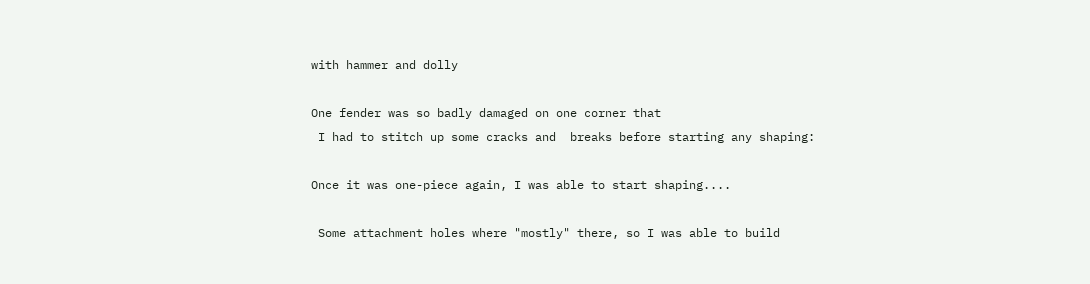with hammer and dolly

One fender was so badly damaged on one corner that
 I had to stitch up some cracks and  breaks before starting any shaping:

Once it was one-piece again, I was able to start shaping....

 Some attachment holes where "mostly" there, so I was able to build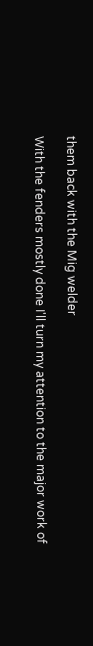them back with the Mig welder

With the fenders mostly done I'll turn my attention to the major work of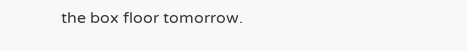the box floor tomorrow.